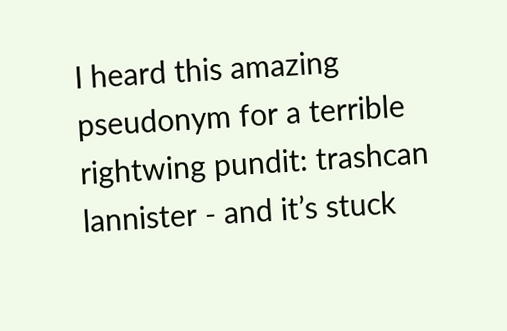I heard this amazing pseudonym for a terrible rightwing pundit: trashcan lannister - and it’s stuck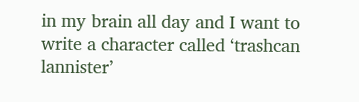in my brain all day and I want to write a character called ‘trashcan lannister’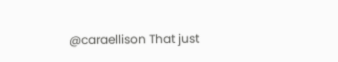@caraellison That just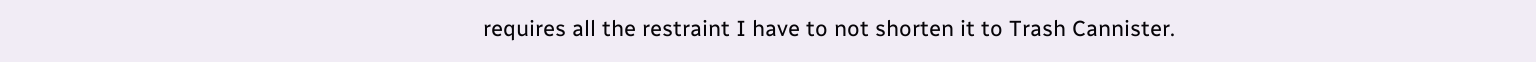requires all the restraint I have to not shorten it to Trash Cannister.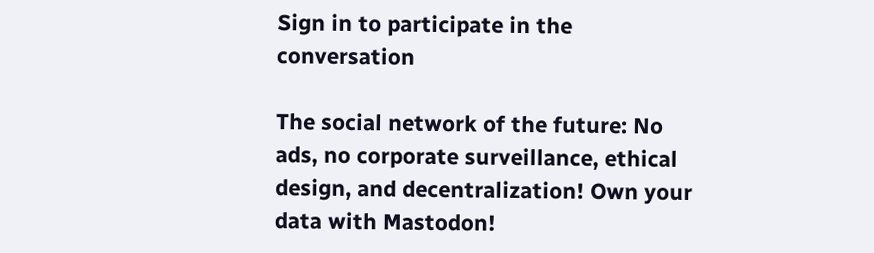Sign in to participate in the conversation

The social network of the future: No ads, no corporate surveillance, ethical design, and decentralization! Own your data with Mastodon!